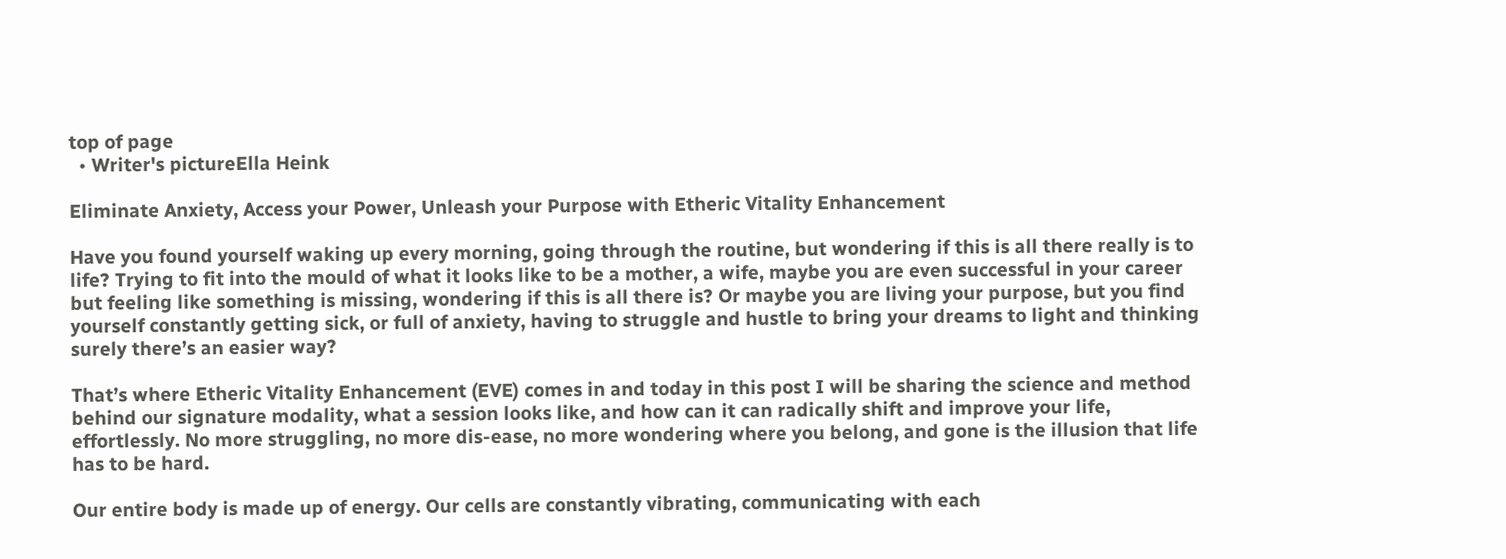top of page
  • Writer's pictureElla Heink

Eliminate Anxiety, Access your Power, Unleash your Purpose with Etheric Vitality Enhancement

Have you found yourself waking up every morning, going through the routine, but wondering if this is all there really is to life? Trying to fit into the mould of what it looks like to be a mother, a wife, maybe you are even successful in your career but feeling like something is missing, wondering if this is all there is? Or maybe you are living your purpose, but you find yourself constantly getting sick, or full of anxiety, having to struggle and hustle to bring your dreams to light and thinking surely there’s an easier way?

That’s where Etheric Vitality Enhancement (EVE) comes in and today in this post I will be sharing the science and method behind our signature modality, what a session looks like, and how can it can radically shift and improve your life, effortlessly. No more struggling, no more dis-ease, no more wondering where you belong, and gone is the illusion that life has to be hard.

Our entire body is made up of energy. Our cells are constantly vibrating, communicating with each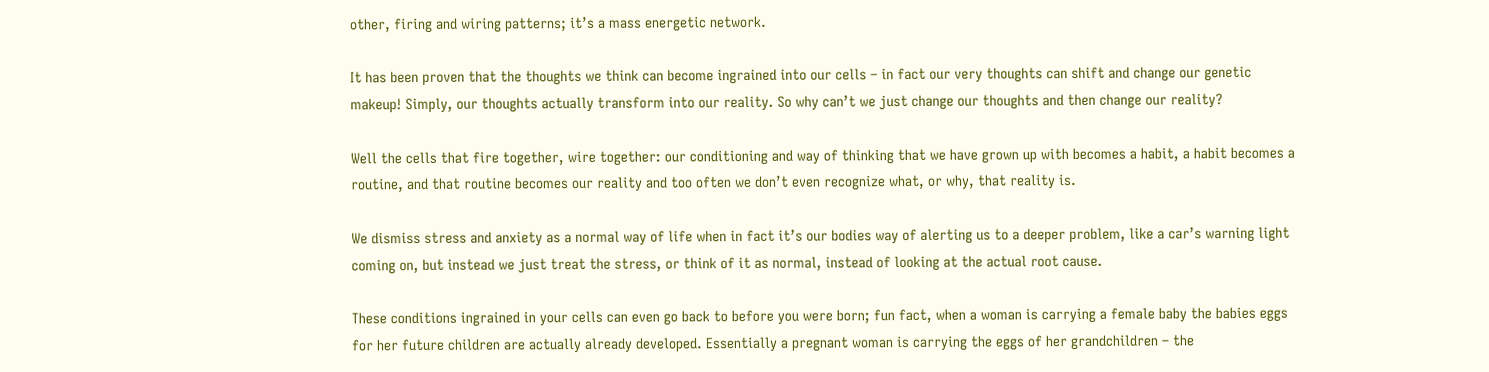other, firing and wiring patterns; it’s a mass energetic network.

It has been proven that the thoughts we think can become ingrained into our cells – in fact our very thoughts can shift and change our genetic makeup! Simply, our thoughts actually transform into our reality. So why can’t we just change our thoughts and then change our reality?

Well the cells that fire together, wire together: our conditioning and way of thinking that we have grown up with becomes a habit, a habit becomes a routine, and that routine becomes our reality and too often we don’t even recognize what, or why, that reality is.

We dismiss stress and anxiety as a normal way of life when in fact it’s our bodies way of alerting us to a deeper problem, like a car’s warning light coming on, but instead we just treat the stress, or think of it as normal, instead of looking at the actual root cause.

These conditions ingrained in your cells can even go back to before you were born; fun fact, when a woman is carrying a female baby the babies eggs for her future children are actually already developed. Essentially a pregnant woman is carrying the eggs of her grandchildren – the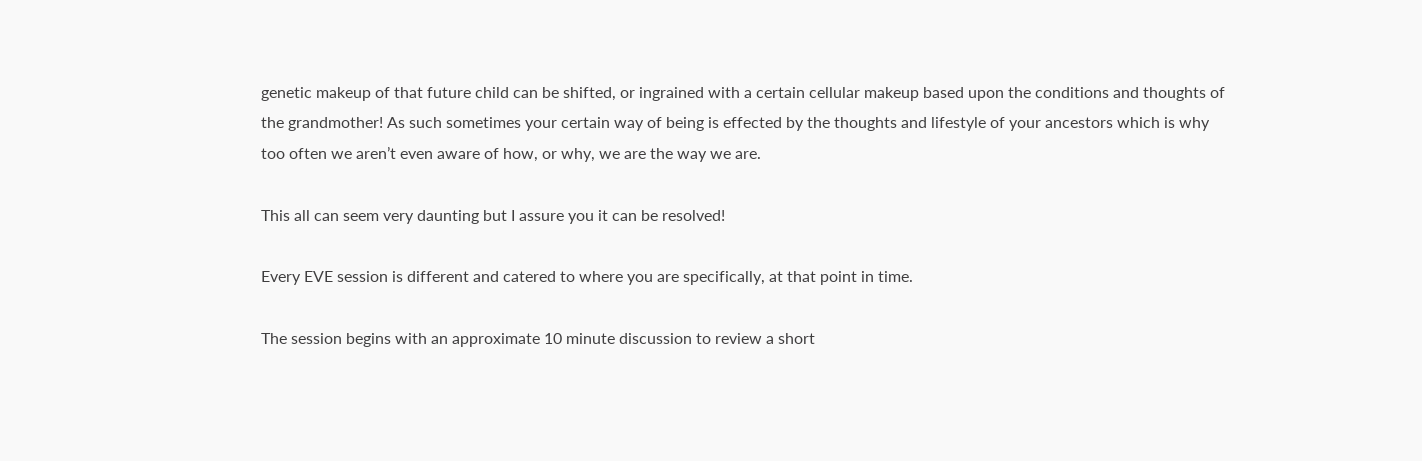genetic makeup of that future child can be shifted, or ingrained with a certain cellular makeup based upon the conditions and thoughts of the grandmother! As such sometimes your certain way of being is effected by the thoughts and lifestyle of your ancestors which is why too often we aren’t even aware of how, or why, we are the way we are.

This all can seem very daunting but I assure you it can be resolved!

Every EVE session is different and catered to where you are specifically, at that point in time.

The session begins with an approximate 10 minute discussion to review a short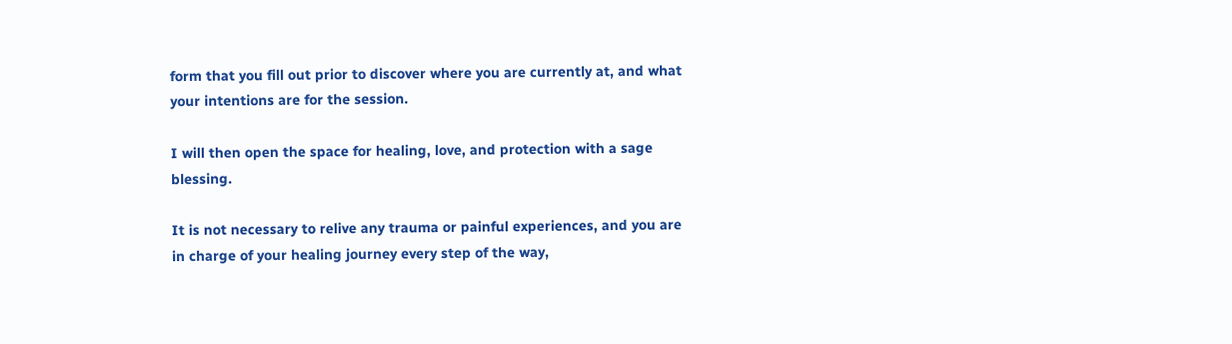form that you fill out prior to discover where you are currently at, and what your intentions are for the session.

I will then open the space for healing, love, and protection with a sage blessing.

It is not necessary to relive any trauma or painful experiences, and you are in charge of your healing journey every step of the way,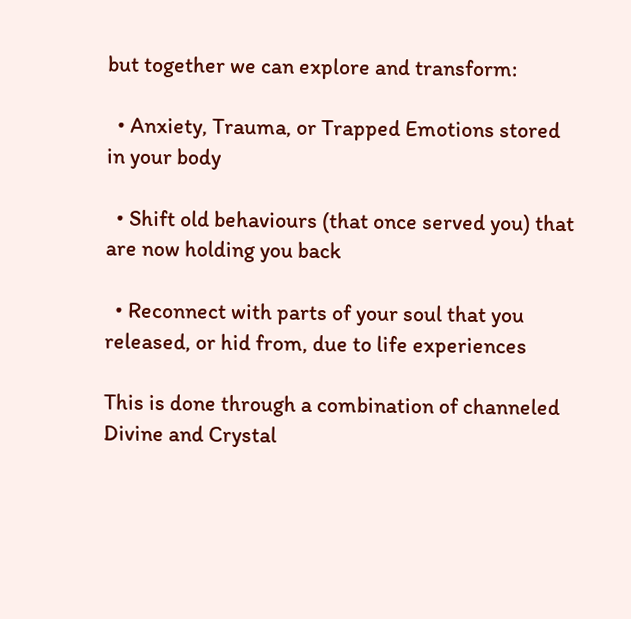but together we can explore and transform:

  • Anxiety, Trauma, or Trapped Emotions stored in your body

  • Shift old behaviours (that once served you) that are now holding you back

  • Reconnect with parts of your soul that you released, or hid from, due to life experiences

This is done through a combination of channeled Divine and Crystal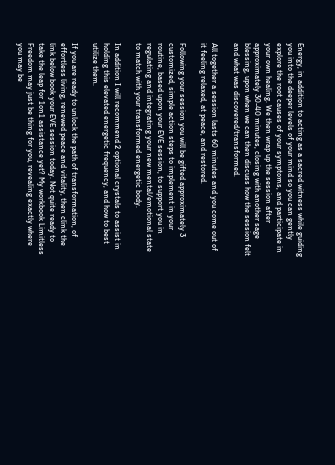Energy, in addition to acting as a sacred witness while guiding you into the deeper levels of your mind so you can gently explore the root causes of your symptoms, and participate in your own healing. We then wrap up the session after approximately 30-40 minutes, closing with another sage blessing, upon when we can then discuss how the session felt and what was discovered/transformed.

All together a session lasts 60 minutes and you come out of it feeling relaxed, at peace, and restored.

Following your session you will be gifted approximately 3 customized, simple action steps to implement in your routine, based upon your EVE session, to support you in regulating and integrating your new mental/emotional state to match with your transformed energetic body.

In addition I will recommend 2 optional crystals to assist in holding this elevated energetic frequency, and how to best utilize them.

If you are ready to unlock the path of transformation, of effortless living, renewed peace and vitality, then clink the link below book your EVE session today. Not quite ready to take the leap for 1on1 assistance yet? My workbook Limitless Freedom may just be thing for you, revealing exactly where you may be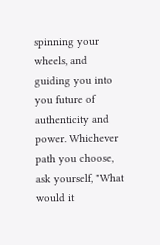spinning your wheels, and guiding you into you future of authenticity and power. Whichever path you choose, ask yourself, "What would it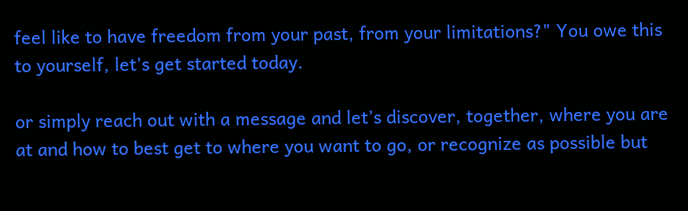feel like to have freedom from your past, from your limitations?" You owe this to yourself, let's get started today.

or simply reach out with a message and let’s discover, together, where you are at and how to best get to where you want to go, or recognize as possible but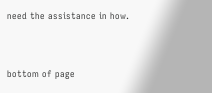need the assistance in how.



bottom of page